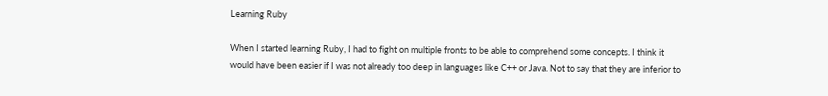Learning Ruby

When I started learning Ruby, I had to fight on multiple fronts to be able to comprehend some concepts. I think it would have been easier if I was not already too deep in languages like C++ or Java. Not to say that they are inferior to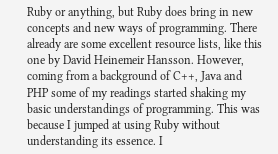Ruby or anything, but Ruby does bring in new concepts and new ways of programming. There already are some excellent resource lists, like this one by David Heinemeir Hansson. However, coming from a background of C++, Java and PHP some of my readings started shaking my basic understandings of programming. This was because I jumped at using Ruby without understanding its essence. I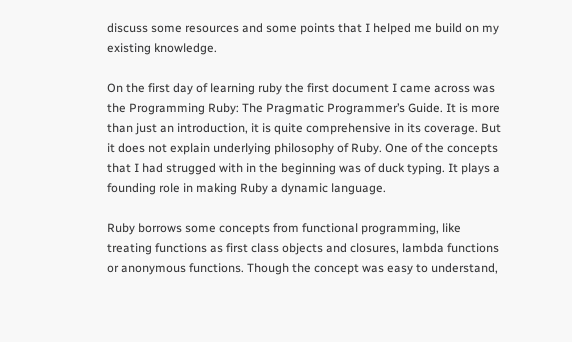discuss some resources and some points that I helped me build on my existing knowledge.

On the first day of learning ruby the first document I came across was the Programming Ruby: The Pragmatic Programmer’s Guide. It is more than just an introduction, it is quite comprehensive in its coverage. But it does not explain underlying philosophy of Ruby. One of the concepts that I had strugged with in the beginning was of duck typing. It plays a founding role in making Ruby a dynamic language.

Ruby borrows some concepts from functional programming, like treating functions as first class objects and closures, lambda functions or anonymous functions. Though the concept was easy to understand,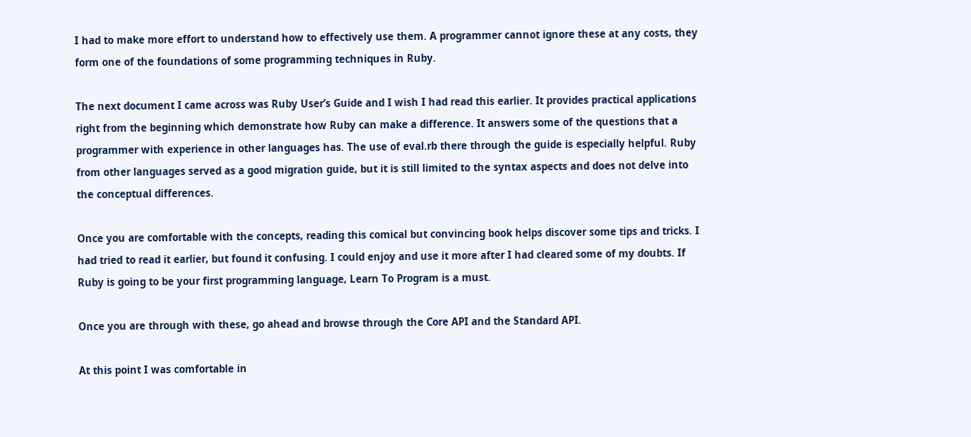I had to make more effort to understand how to effectively use them. A programmer cannot ignore these at any costs, they form one of the foundations of some programming techniques in Ruby.

The next document I came across was Ruby User’s Guide and I wish I had read this earlier. It provides practical applications right from the beginning which demonstrate how Ruby can make a difference. It answers some of the questions that a programmer with experience in other languages has. The use of eval.rb there through the guide is especially helpful. Ruby from other languages served as a good migration guide, but it is still limited to the syntax aspects and does not delve into the conceptual differences.

Once you are comfortable with the concepts, reading this comical but convincing book helps discover some tips and tricks. I had tried to read it earlier, but found it confusing. I could enjoy and use it more after I had cleared some of my doubts. If Ruby is going to be your first programming language, Learn To Program is a must.

Once you are through with these, go ahead and browse through the Core API and the Standard API.

At this point I was comfortable in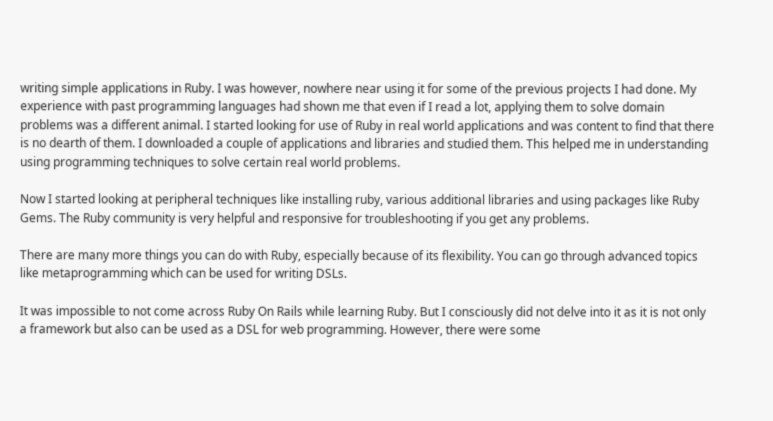writing simple applications in Ruby. I was however, nowhere near using it for some of the previous projects I had done. My experience with past programming languages had shown me that even if I read a lot, applying them to solve domain problems was a different animal. I started looking for use of Ruby in real world applications and was content to find that there is no dearth of them. I downloaded a couple of applications and libraries and studied them. This helped me in understanding using programming techniques to solve certain real world problems.

Now I started looking at peripheral techniques like installing ruby, various additional libraries and using packages like Ruby Gems. The Ruby community is very helpful and responsive for troubleshooting if you get any problems.

There are many more things you can do with Ruby, especially because of its flexibility. You can go through advanced topics like metaprogramming which can be used for writing DSLs.

It was impossible to not come across Ruby On Rails while learning Ruby. But I consciously did not delve into it as it is not only a framework but also can be used as a DSL for web programming. However, there were some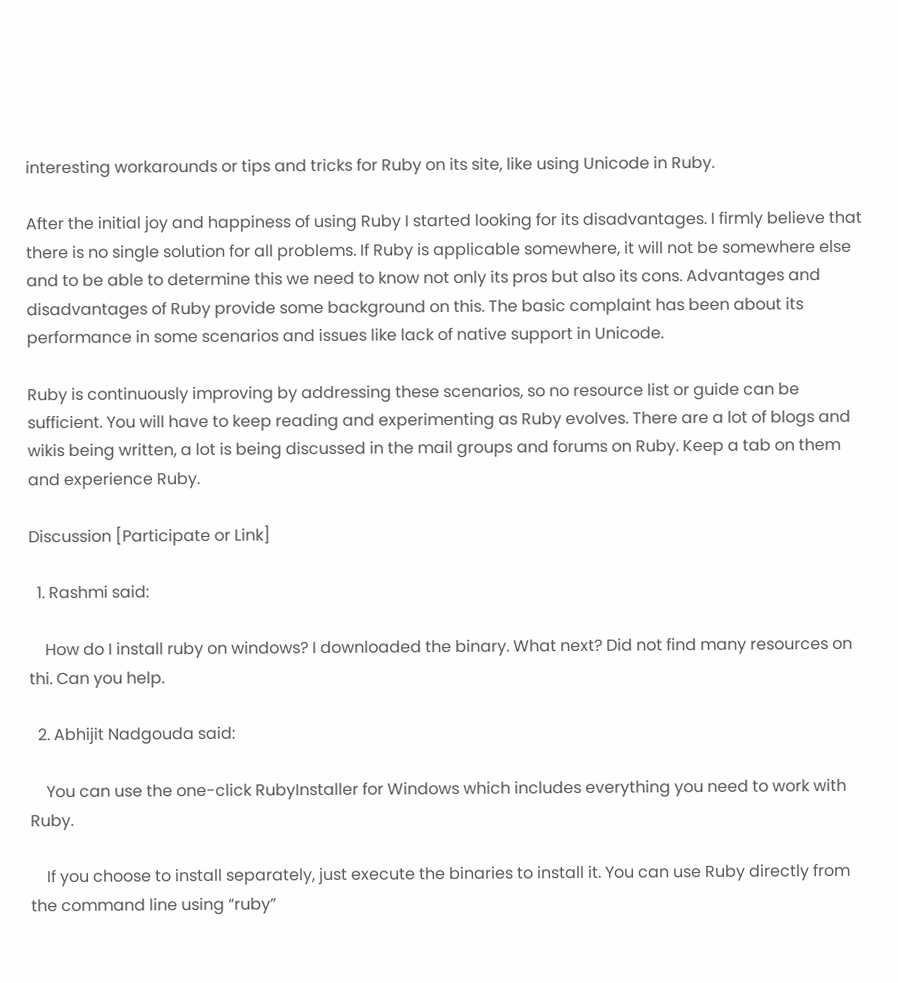interesting workarounds or tips and tricks for Ruby on its site, like using Unicode in Ruby.

After the initial joy and happiness of using Ruby I started looking for its disadvantages. I firmly believe that there is no single solution for all problems. If Ruby is applicable somewhere, it will not be somewhere else and to be able to determine this we need to know not only its pros but also its cons. Advantages and disadvantages of Ruby provide some background on this. The basic complaint has been about its performance in some scenarios and issues like lack of native support in Unicode.

Ruby is continuously improving by addressing these scenarios, so no resource list or guide can be sufficient. You will have to keep reading and experimenting as Ruby evolves. There are a lot of blogs and wikis being written, a lot is being discussed in the mail groups and forums on Ruby. Keep a tab on them and experience Ruby.

Discussion [Participate or Link]

  1. Rashmi said:

    How do I install ruby on windows? I downloaded the binary. What next? Did not find many resources on thi. Can you help.

  2. Abhijit Nadgouda said:

    You can use the one-click RubyInstaller for Windows which includes everything you need to work with Ruby.

    If you choose to install separately, just execute the binaries to install it. You can use Ruby directly from the command line using “ruby”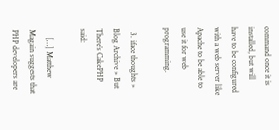command once it is installed, but will have to be configured with a web server like Apache to be able to use it for web programming.

  3. iface thoughts » Blog Archive » But There’s CakePHP said:

    […] Matthew Magain suggests that PHP developers are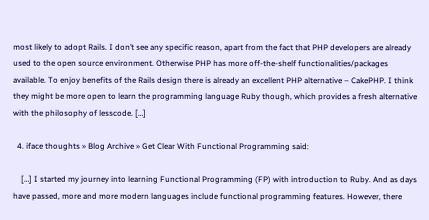most likely to adopt Rails. I don’t see any specific reason, apart from the fact that PHP developers are already used to the open source environment. Otherwise PHP has more off-the-shelf functionalities/packages available. To enjoy benefits of the Rails design there is already an excellent PHP alternative – CakePHP. I think they might be more open to learn the programming language Ruby though, which provides a fresh alternative with the philosophy of lesscode. […]

  4. iface thoughts » Blog Archive » Get Clear With Functional Programming said:

    […] I started my journey into learning Functional Programming (FP) with introduction to Ruby. And as days have passed, more and more modern languages include functional programming features. However, there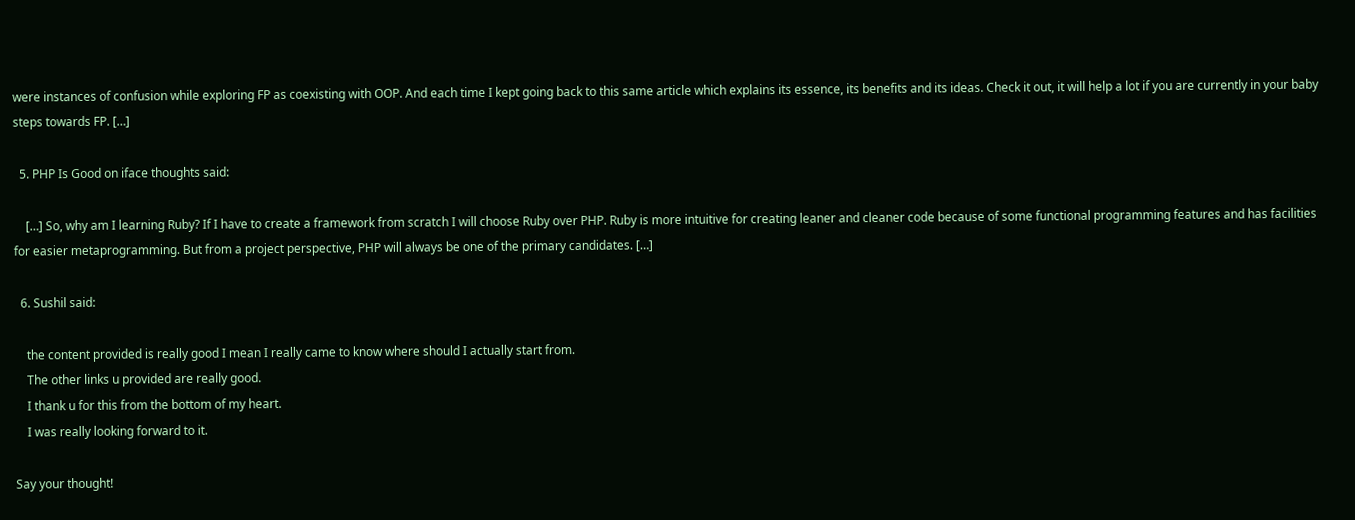were instances of confusion while exploring FP as coexisting with OOP. And each time I kept going back to this same article which explains its essence, its benefits and its ideas. Check it out, it will help a lot if you are currently in your baby steps towards FP. […]

  5. PHP Is Good on iface thoughts said:

    […] So, why am I learning Ruby? If I have to create a framework from scratch I will choose Ruby over PHP. Ruby is more intuitive for creating leaner and cleaner code because of some functional programming features and has facilities for easier metaprogramming. But from a project perspective, PHP will always be one of the primary candidates. […]

  6. Sushil said:

    the content provided is really good I mean I really came to know where should I actually start from.
    The other links u provided are really good.
    I thank u for this from the bottom of my heart.
    I was really looking forward to it.

Say your thought!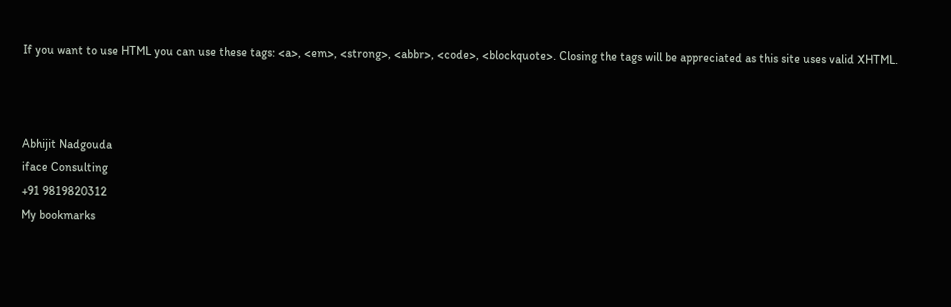If you want to use HTML you can use these tags: <a>, <em>, <strong>, <abbr>, <code>, <blockquote>. Closing the tags will be appreciated as this site uses valid XHTML.



Abhijit Nadgouda
iface Consulting
+91 9819820312
My bookmarks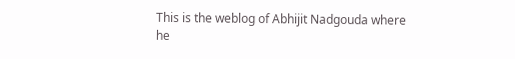This is the weblog of Abhijit Nadgouda where he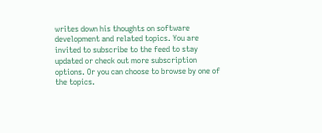writes down his thoughts on software development and related topics. You are invited to subscribe to the feed to stay updated or check out more subscription options. Or you can choose to browse by one of the topics.